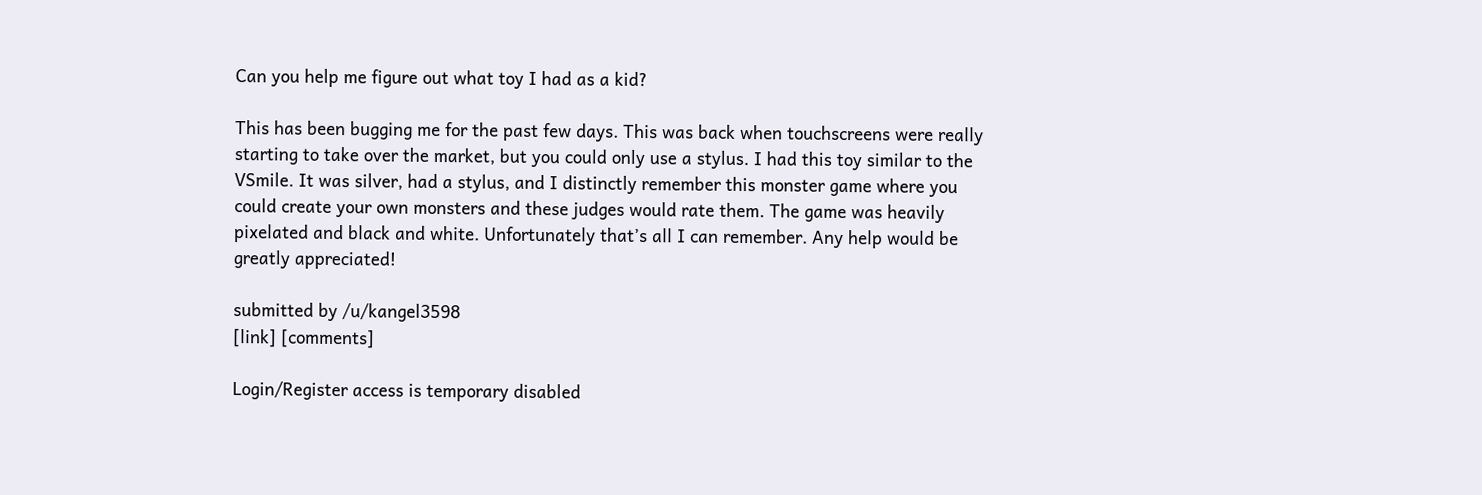Can you help me figure out what toy I had as a kid?

This has been bugging me for the past few days. This was back when touchscreens were really starting to take over the market, but you could only use a stylus. I had this toy similar to the VSmile. It was silver, had a stylus, and I distinctly remember this monster game where you could create your own monsters and these judges would rate them. The game was heavily pixelated and black and white. Unfortunately that’s all I can remember. Any help would be greatly appreciated!

submitted by /u/kangel3598
[link] [comments]

Login/Register access is temporary disabled